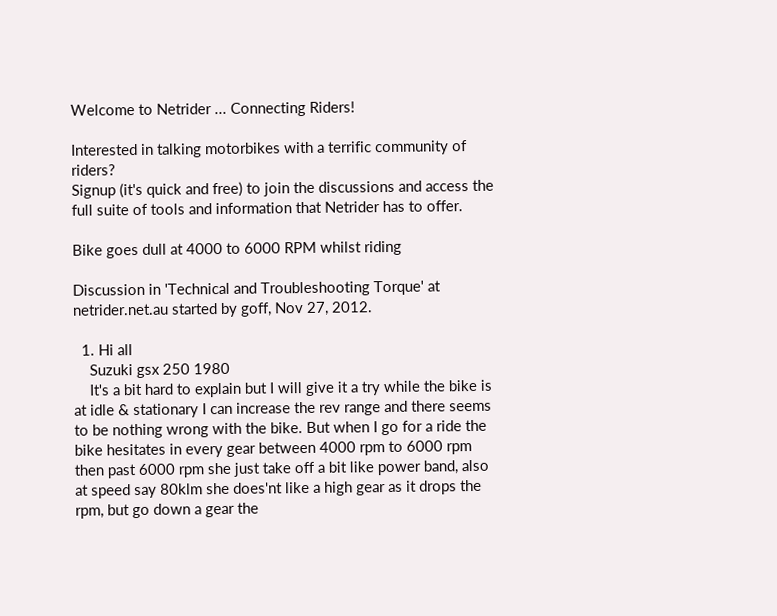Welcome to Netrider ... Connecting Riders!

Interested in talking motorbikes with a terrific community of riders?
Signup (it's quick and free) to join the discussions and access the full suite of tools and information that Netrider has to offer.

Bike goes dull at 4000 to 6000 RPM whilst riding

Discussion in 'Technical and Troubleshooting Torque' at netrider.net.au started by goff, Nov 27, 2012.

  1. Hi all
    Suzuki gsx 250 1980
    It's a bit hard to explain but I will give it a try while the bike is at idle & stationary I can increase the rev range and there seems to be nothing wrong with the bike. But when I go for a ride the bike hesitates in every gear between 4000 rpm to 6000 rpm then past 6000 rpm she just take off a bit like power band, also at speed say 80klm she does'nt like a high gear as it drops the rpm, but go down a gear the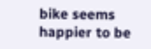bike seems happier to be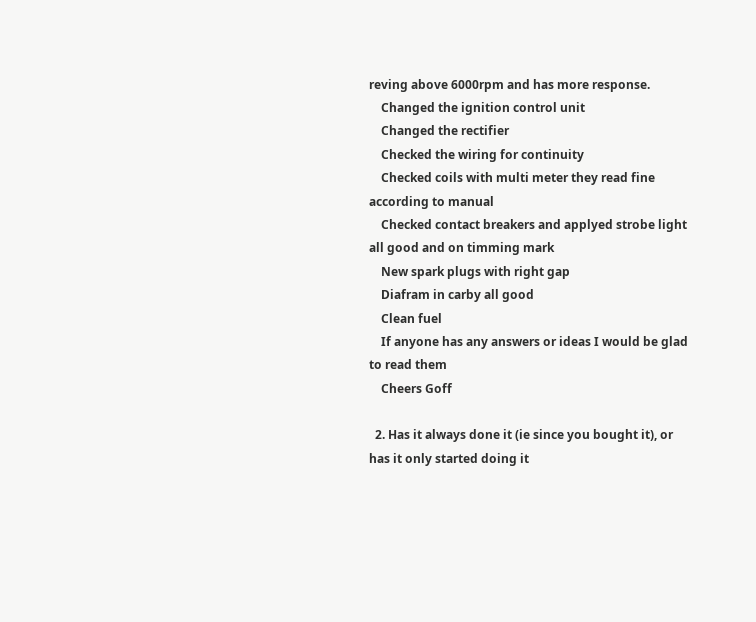reving above 6000rpm and has more response.
    Changed the ignition control unit
    Changed the rectifier
    Checked the wiring for continuity
    Checked coils with multi meter they read fine according to manual
    Checked contact breakers and applyed strobe light all good and on timming mark
    New spark plugs with right gap
    Diafram in carby all good
    Clean fuel
    If anyone has any answers or ideas I would be glad to read them
    Cheers Goff

  2. Has it always done it (ie since you bought it), or has it only started doing it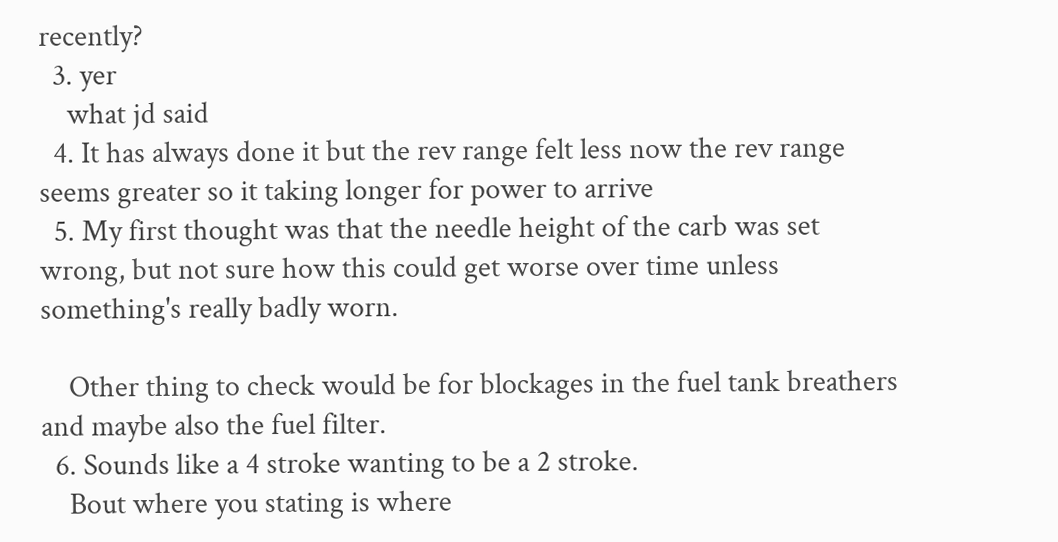recently?
  3. yer
    what jd said
  4. It has always done it but the rev range felt less now the rev range seems greater so it taking longer for power to arrive
  5. My first thought was that the needle height of the carb was set wrong, but not sure how this could get worse over time unless something's really badly worn.

    Other thing to check would be for blockages in the fuel tank breathers and maybe also the fuel filter.
  6. Sounds like a 4 stroke wanting to be a 2 stroke.
    Bout where you stating is where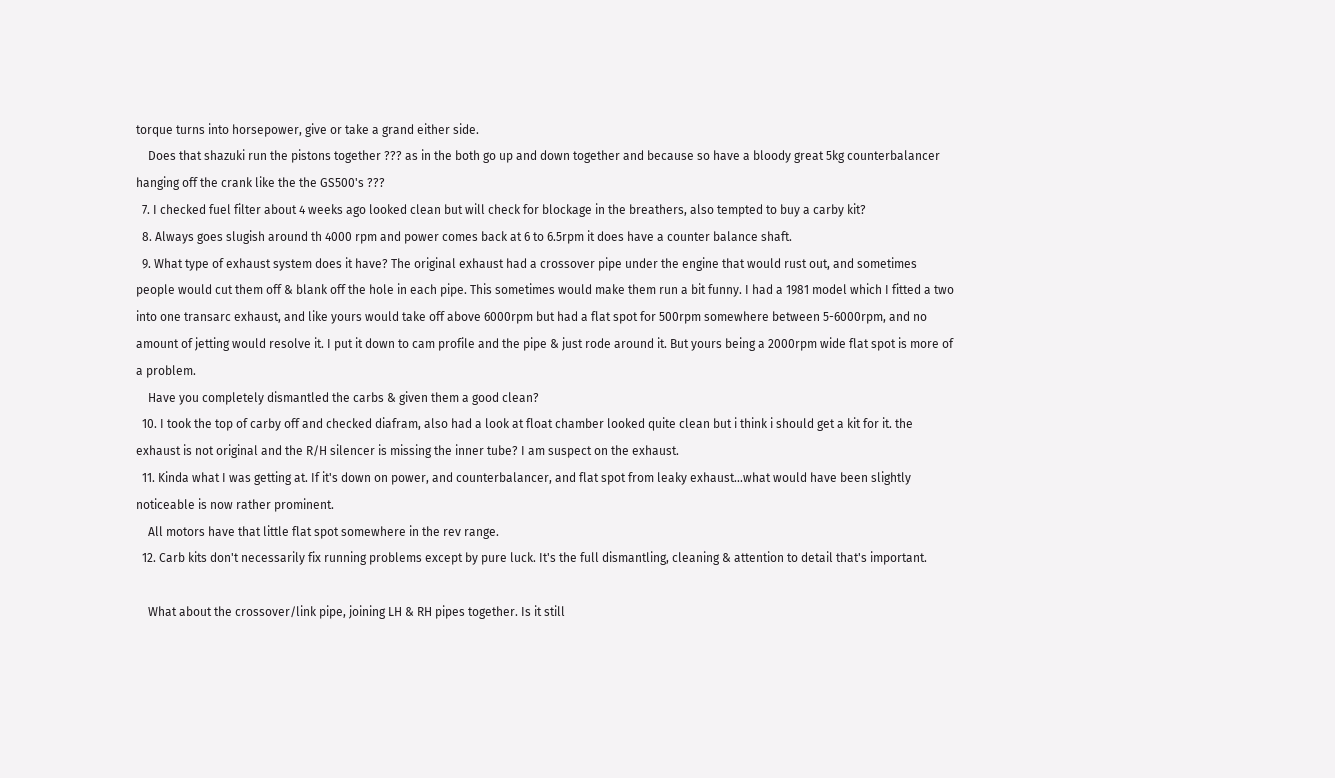torque turns into horsepower, give or take a grand either side.
    Does that shazuki run the pistons together ??? as in the both go up and down together and because so have a bloody great 5kg counterbalancer hanging off the crank like the the GS500's ???
  7. I checked fuel filter about 4 weeks ago looked clean but will check for blockage in the breathers, also tempted to buy a carby kit?
  8. Always goes slugish around th 4000 rpm and power comes back at 6 to 6.5rpm it does have a counter balance shaft.
  9. What type of exhaust system does it have? The original exhaust had a crossover pipe under the engine that would rust out, and sometimes people would cut them off & blank off the hole in each pipe. This sometimes would make them run a bit funny. I had a 1981 model which I fitted a two into one transarc exhaust, and like yours would take off above 6000rpm but had a flat spot for 500rpm somewhere between 5-6000rpm, and no amount of jetting would resolve it. I put it down to cam profile and the pipe & just rode around it. But yours being a 2000rpm wide flat spot is more of a problem.
    Have you completely dismantled the carbs & given them a good clean?
  10. I took the top of carby off and checked diafram, also had a look at float chamber looked quite clean but i think i should get a kit for it. the exhaust is not original and the R/H silencer is missing the inner tube? I am suspect on the exhaust.
  11. Kinda what I was getting at. If it's down on power, and counterbalancer, and flat spot from leaky exhaust...what would have been slightly noticeable is now rather prominent.
    All motors have that little flat spot somewhere in the rev range.
  12. Carb kits don't necessarily fix running problems except by pure luck. It's the full dismantling, cleaning & attention to detail that's important.

    What about the crossover/link pipe, joining LH & RH pipes together. Is it still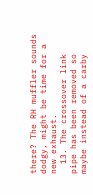there? The RH muffler sounds dodgy, might be time for a new exhaust.
  13. The crossover link pipe has been removed so maybe instead of a carby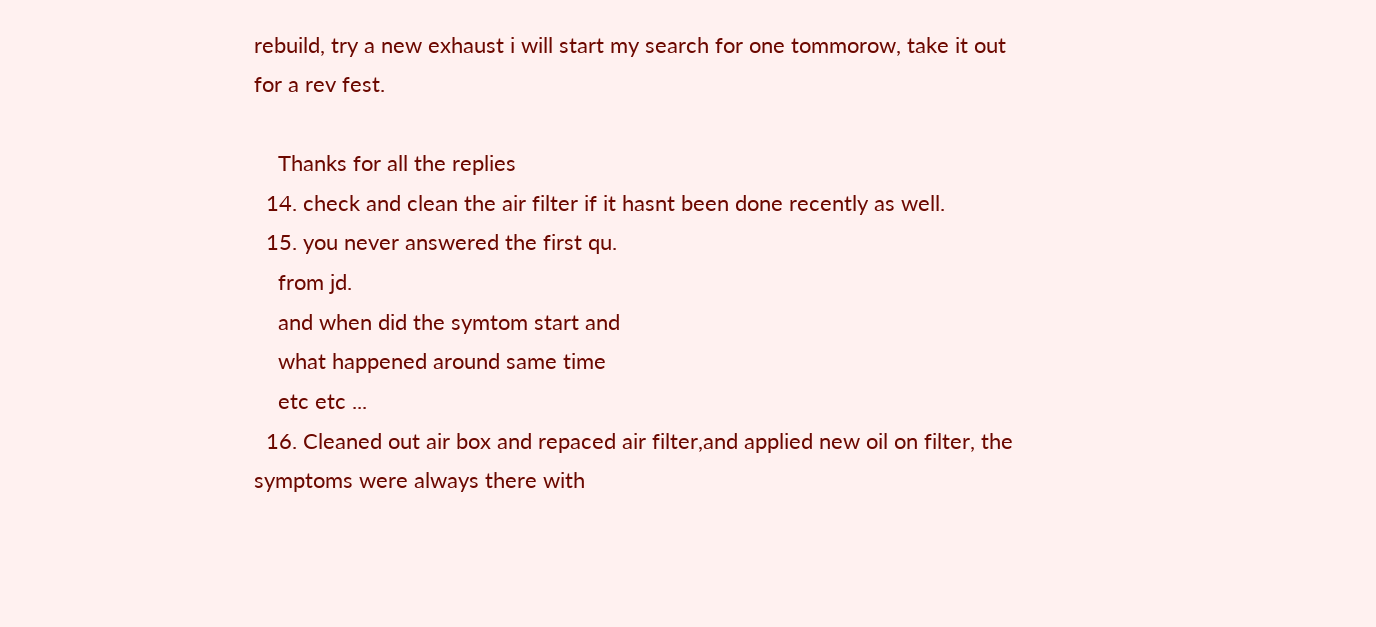rebuild, try a new exhaust i will start my search for one tommorow, take it out for a rev fest.

    Thanks for all the replies
  14. check and clean the air filter if it hasnt been done recently as well.
  15. you never answered the first qu.
    from jd.
    and when did the symtom start and
    what happened around same time
    etc etc ...
  16. Cleaned out air box and repaced air filter,and applied new oil on filter, the symptoms were always there with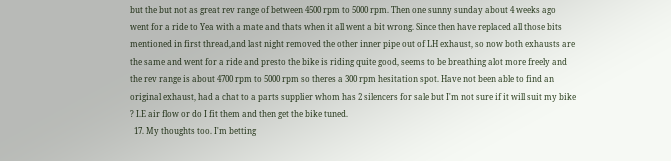but the but not as great rev range of between 4500 rpm to 5000 rpm. Then one sunny sunday about 4 weeks ago went for a ride to Yea with a mate and thats when it all went a bit wrong. Since then have replaced all those bits mentioned in first thread,and last night removed the other inner pipe out of LH exhaust, so now both exhausts are the same and went for a ride and presto the bike is riding quite good, seems to be breathing alot more freely and the rev range is about 4700 rpm to 5000 rpm so theres a 300 rpm hesitation spot. Have not been able to find an original exhaust, had a chat to a parts supplier whom has 2 silencers for sale but I'm not sure if it will suit my bike ? I.E air flow or do I fit them and then get the bike tuned.
  17. My thoughts too. I'm betting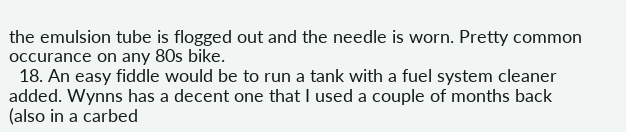the emulsion tube is flogged out and the needle is worn. Pretty common occurance on any 80s bike.
  18. An easy fiddle would be to run a tank with a fuel system cleaner added. Wynns has a decent one that I used a couple of months back (also in a carbed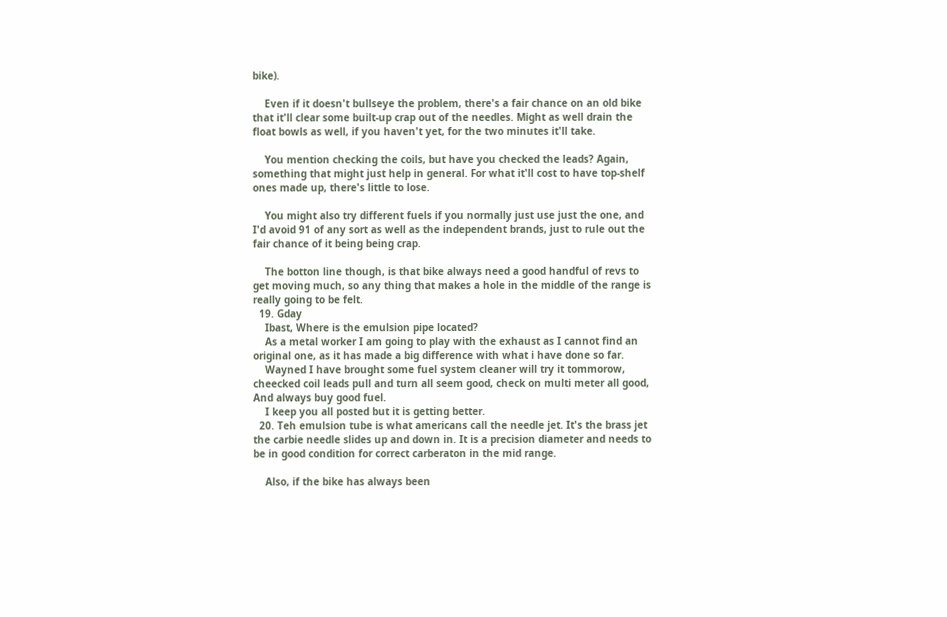bike).

    Even if it doesn't bullseye the problem, there's a fair chance on an old bike that it'll clear some built-up crap out of the needles. Might as well drain the float bowls as well, if you haven't yet, for the two minutes it'll take.

    You mention checking the coils, but have you checked the leads? Again, something that might just help in general. For what it'll cost to have top-shelf ones made up, there's little to lose.

    You might also try different fuels if you normally just use just the one, and I'd avoid 91 of any sort as well as the independent brands, just to rule out the fair chance of it being being crap.

    The botton line though, is that bike always need a good handful of revs to get moving much, so any thing that makes a hole in the middle of the range is really going to be felt.
  19. Gday
    Ibast, Where is the emulsion pipe located?
    As a metal worker I am going to play with the exhaust as I cannot find an original one, as it has made a big difference with what i have done so far.
    Wayned I have brought some fuel system cleaner will try it tommorow, cheecked coil leads pull and turn all seem good, check on multi meter all good, And always buy good fuel.
    I keep you all posted but it is getting better.
  20. Teh emulsion tube is what americans call the needle jet. It's the brass jet the carbie needle slides up and down in. It is a precision diameter and needs to be in good condition for correct carberaton in the mid range.

    Also, if the bike has always been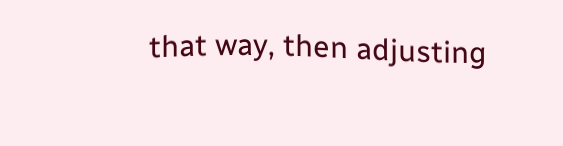that way, then adjusting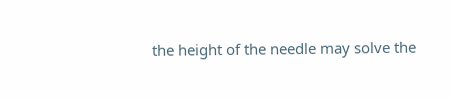the height of the needle may solve the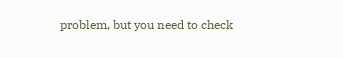problem, but you need to check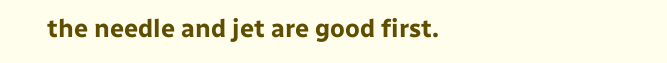the needle and jet are good first.